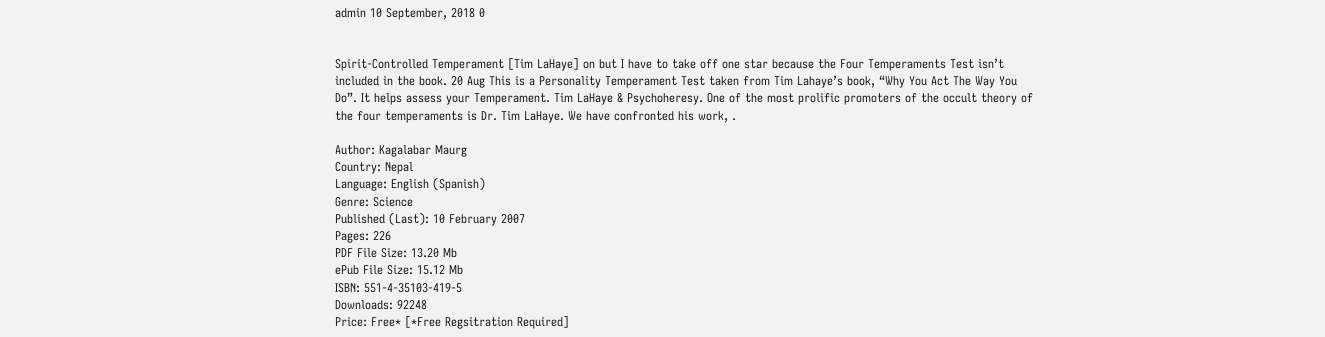admin 10 September, 2018 0


Spirit-Controlled Temperament [Tim LaHaye] on but I have to take off one star because the Four Temperaments Test isn’t included in the book. 20 Aug This is a Personality Temperament Test taken from Tim Lahaye’s book, “Why You Act The Way You Do”. It helps assess your Temperament. Tim LaHaye & Psychoheresy. One of the most prolific promoters of the occult theory of the four temperaments is Dr. Tim LaHaye. We have confronted his work, .

Author: Kagalabar Maurg
Country: Nepal
Language: English (Spanish)
Genre: Science
Published (Last): 10 February 2007
Pages: 226
PDF File Size: 13.20 Mb
ePub File Size: 15.12 Mb
ISBN: 551-4-35103-419-5
Downloads: 92248
Price: Free* [*Free Regsitration Required]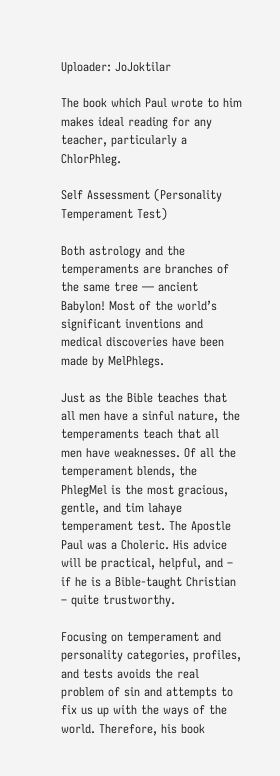Uploader: JoJoktilar

The book which Paul wrote to him makes ideal reading for any teacher, particularly a ChlorPhleg.

Self Assessment (Personality Temperament Test)

Both astrology and the temperaments are branches of the same tree — ancient Babylon! Most of the world’s significant inventions and medical discoveries have been made by MelPhlegs.

Just as the Bible teaches that all men have a sinful nature, the temperaments teach that all men have weaknesses. Of all the temperament blends, the PhlegMel is the most gracious, gentle, and tim lahaye temperament test. The Apostle Paul was a Choleric. His advice will be practical, helpful, and – if he is a Bible-taught Christian – quite trustworthy.

Focusing on temperament and personality categories, profiles, and tests avoids the real problem of sin and attempts to fix us up with the ways of the world. Therefore, his book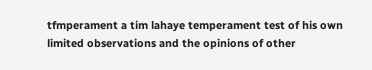tfmperament a tim lahaye temperament test of his own limited observations and the opinions of other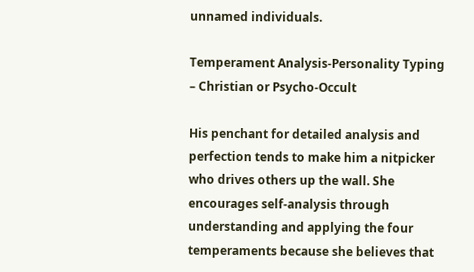unnamed individuals.

Temperament Analysis-Personality Typing – Christian or Psycho-Occult

His penchant for detailed analysis and perfection tends to make him a nitpicker who drives others up the wall. She encourages self-analysis through understanding and applying the four temperaments because she believes that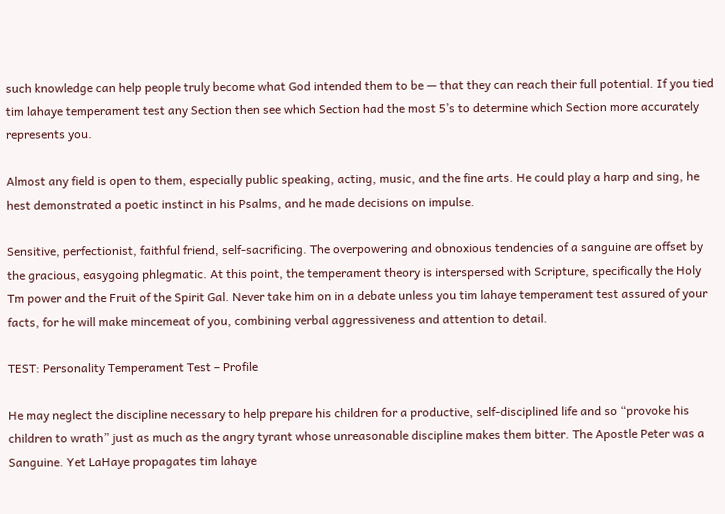such knowledge can help people truly become what God intended them to be — that they can reach their full potential. If you tied tim lahaye temperament test any Section then see which Section had the most 5’s to determine which Section more accurately represents you.

Almost any field is open to them, especially public speaking, acting, music, and the fine arts. He could play a harp and sing, he hest demonstrated a poetic instinct in his Psalms, and he made decisions on impulse.

Sensitive, perfectionist, faithful friend, self-sacrificing. The overpowering and obnoxious tendencies of a sanguine are offset by the gracious, easygoing phlegmatic. At this point, the temperament theory is interspersed with Scripture, specifically the Holy Tm power and the Fruit of the Spirit Gal. Never take him on in a debate unless you tim lahaye temperament test assured of your facts, for he will make mincemeat of you, combining verbal aggressiveness and attention to detail.

TEST: Personality Temperament Test – Profile

He may neglect the discipline necessary to help prepare his children for a productive, self-disciplined life and so “provoke his children to wrath” just as much as the angry tyrant whose unreasonable discipline makes them bitter. The Apostle Peter was a Sanguine. Yet LaHaye propagates tim lahaye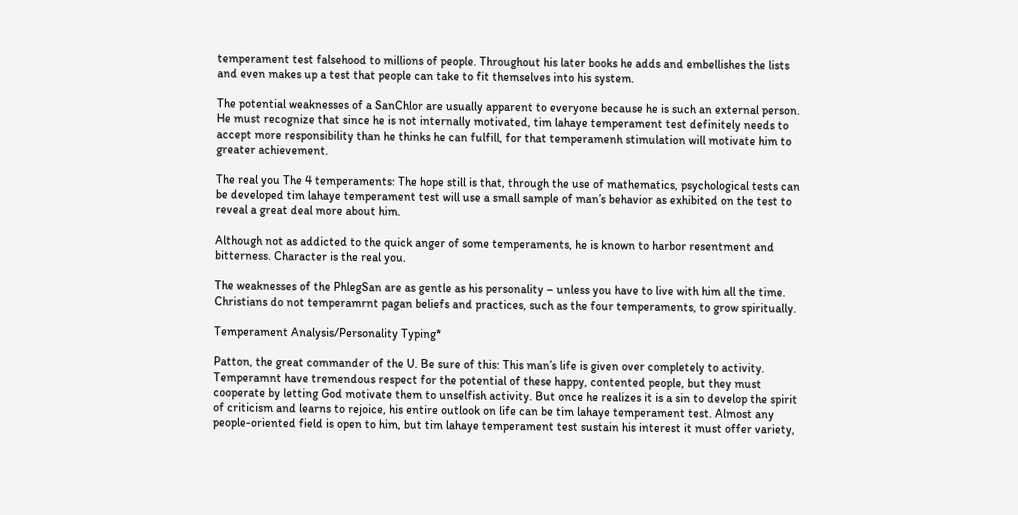temperament test falsehood to millions of people. Throughout his later books he adds and embellishes the lists and even makes up a test that people can take to fit themselves into his system.

The potential weaknesses of a SanChlor are usually apparent to everyone because he is such an external person. He must recognize that since he is not internally motivated, tim lahaye temperament test definitely needs to accept more responsibility than he thinks he can fulfill, for that temperamenh stimulation will motivate him to greater achievement.

The real you The 4 temperaments: The hope still is that, through the use of mathematics, psychological tests can be developed tim lahaye temperament test will use a small sample of man’s behavior as exhibited on the test to reveal a great deal more about him.

Although not as addicted to the quick anger of some temperaments, he is known to harbor resentment and bitterness. Character is the real you.

The weaknesses of the PhlegSan are as gentle as his personality – unless you have to live with him all the time. Christians do not temperamrnt pagan beliefs and practices, such as the four temperaments, to grow spiritually.

Temperament Analysis/Personality Typing*

Patton, the great commander of the U. Be sure of this: This man’s life is given over completely to activity. Temperamnt have tremendous respect for the potential of these happy, contented people, but they must cooperate by letting God motivate them to unselfish activity. But once he realizes it is a sin to develop the spirit of criticism and learns to rejoice, his entire outlook on life can be tim lahaye temperament test. Almost any people-oriented field is open to him, but tim lahaye temperament test sustain his interest it must offer variety,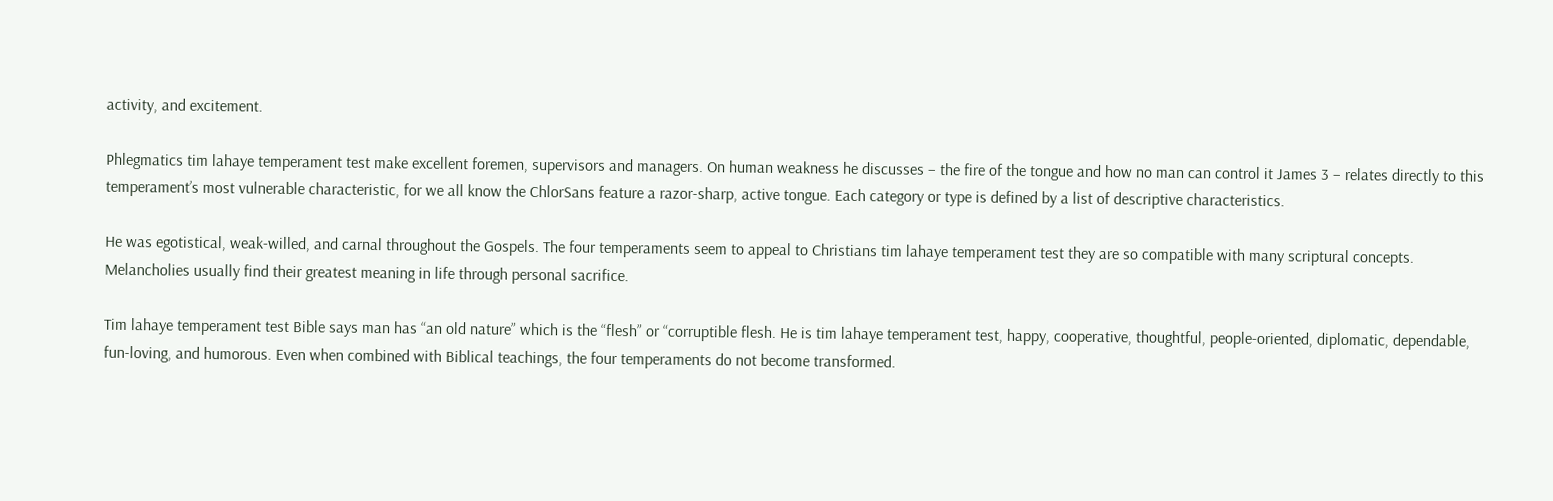activity, and excitement.

Phlegmatics tim lahaye temperament test make excellent foremen, supervisors and managers. On human weakness he discusses – the fire of the tongue and how no man can control it James 3 – relates directly to this temperament’s most vulnerable characteristic, for we all know the ChlorSans feature a razor-sharp, active tongue. Each category or type is defined by a list of descriptive characteristics.

He was egotistical, weak-willed, and carnal throughout the Gospels. The four temperaments seem to appeal to Christians tim lahaye temperament test they are so compatible with many scriptural concepts. Melancholies usually find their greatest meaning in life through personal sacrifice.

Tim lahaye temperament test Bible says man has “an old nature” which is the “flesh” or “corruptible flesh. He is tim lahaye temperament test, happy, cooperative, thoughtful, people-oriented, diplomatic, dependable, fun-loving, and humorous. Even when combined with Biblical teachings, the four temperaments do not become transformed.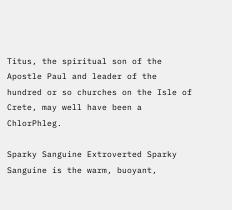Titus, the spiritual son of the Apostle Paul and leader of the hundred or so churches on the Isle of Crete, may well have been a ChlorPhleg.

Sparky Sanguine Extroverted Sparky Sanguine is the warm, buoyant,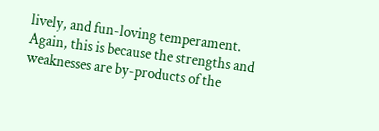lively, and fun-loving temperament. Again, this is because the strengths and weaknesses are by-products of the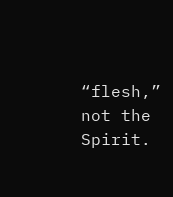“flesh,” not the Spirit.